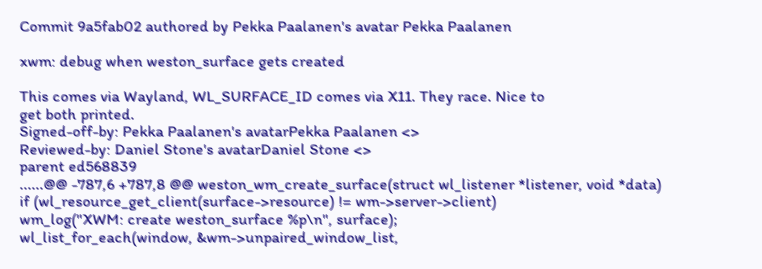Commit 9a5fab02 authored by Pekka Paalanen's avatar Pekka Paalanen

xwm: debug when weston_surface gets created

This comes via Wayland, WL_SURFACE_ID comes via X11. They race. Nice to
get both printed.
Signed-off-by: Pekka Paalanen's avatarPekka Paalanen <>
Reviewed-by: Daniel Stone's avatarDaniel Stone <>
parent ed568839
......@@ -787,6 +787,8 @@ weston_wm_create_surface(struct wl_listener *listener, void *data)
if (wl_resource_get_client(surface->resource) != wm->server->client)
wm_log("XWM: create weston_surface %p\n", surface);
wl_list_for_each(window, &wm->unpaired_window_list,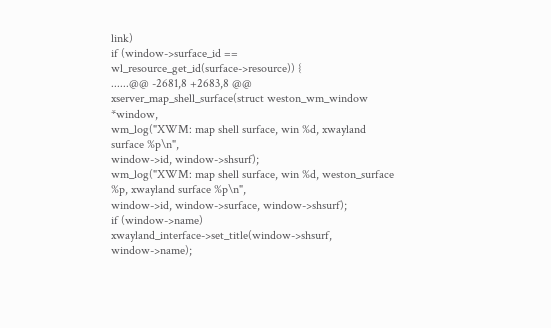link)
if (window->surface_id ==
wl_resource_get_id(surface->resource)) {
......@@ -2681,8 +2683,8 @@ xserver_map_shell_surface(struct weston_wm_window *window,
wm_log("XWM: map shell surface, win %d, xwayland surface %p\n",
window->id, window->shsurf);
wm_log("XWM: map shell surface, win %d, weston_surface %p, xwayland surface %p\n",
window->id, window->surface, window->shsurf);
if (window->name)
xwayland_interface->set_title(window->shsurf, window->name);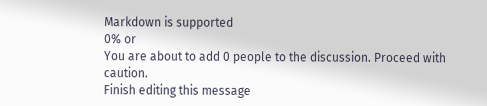Markdown is supported
0% or
You are about to add 0 people to the discussion. Proceed with caution.
Finish editing this message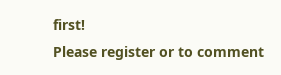first!
Please register or to comment